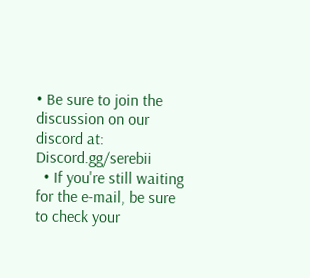• Be sure to join the discussion on our discord at: Discord.gg/serebii
  • If you're still waiting for the e-mail, be sure to check your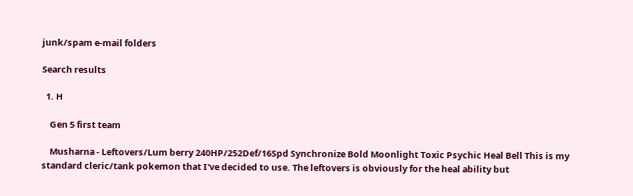junk/spam e-mail folders

Search results

  1. H

    Gen 5 first team

    Musharna - Leftovers/Lum berry 240HP/252Def/16Spd Synchronize Bold Moonlight Toxic Psychic Heal Bell This is my standard cleric/tank pokemon that I've decided to use. The leftovers is obviously for the heal ability but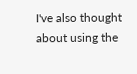I've also thought about using the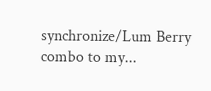synchronize/Lum Berry combo to my...